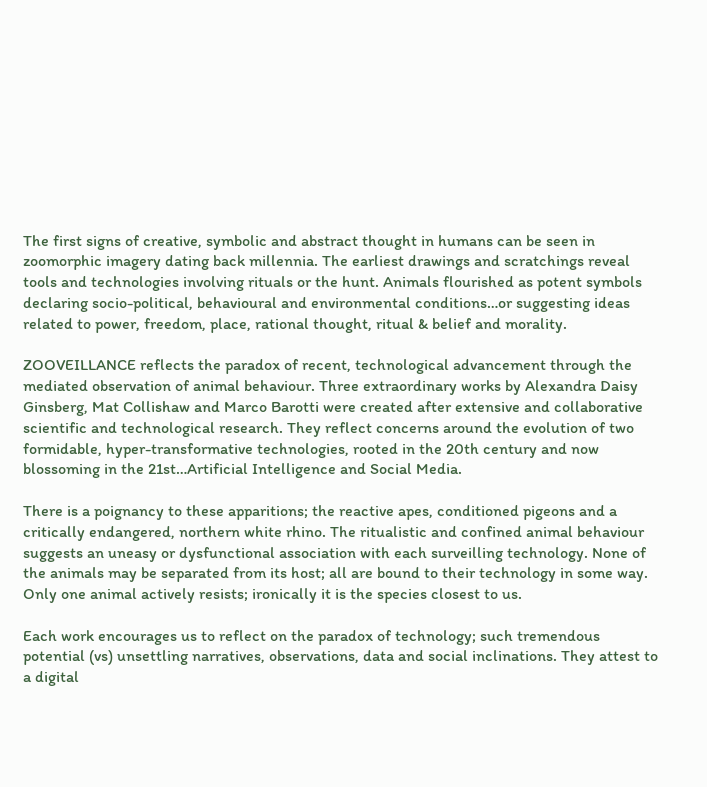The first signs of creative, symbolic and abstract thought in humans can be seen in zoomorphic imagery dating back millennia. The earliest drawings and scratchings reveal tools and technologies involving rituals or the hunt. Animals flourished as potent symbols declaring socio-political, behavioural and environmental conditions…or suggesting ideas related to power, freedom, place, rational thought, ritual & belief and morality.

ZOOVEILLANCE reflects the paradox of recent, technological advancement through the mediated observation of animal behaviour. Three extraordinary works by Alexandra Daisy Ginsberg, Mat Collishaw and Marco Barotti were created after extensive and collaborative scientific and technological research. They reflect concerns around the evolution of two formidable, hyper-transformative technologies, rooted in the 20th century and now blossoming in the 21st…Artificial Intelligence and Social Media.

There is a poignancy to these apparitions; the reactive apes, conditioned pigeons and a critically endangered, northern white rhino. The ritualistic and confined animal behaviour suggests an uneasy or dysfunctional association with each surveilling technology. None of the animals may be separated from its host; all are bound to their technology in some way. Only one animal actively resists; ironically it is the species closest to us.

Each work encourages us to reflect on the paradox of technology; such tremendous potential (vs) unsettling narratives, observations, data and social inclinations. They attest to a digital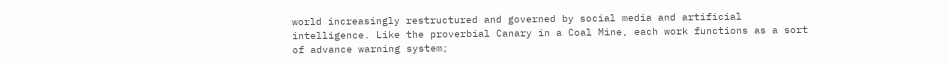world increasingly restructured and governed by social media and artificial intelligence. Like the proverbial Canary in a Coal Mine, each work functions as a sort of advance warning system;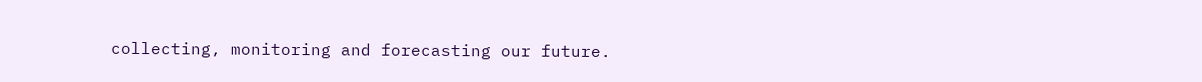collecting, monitoring and forecasting our future.